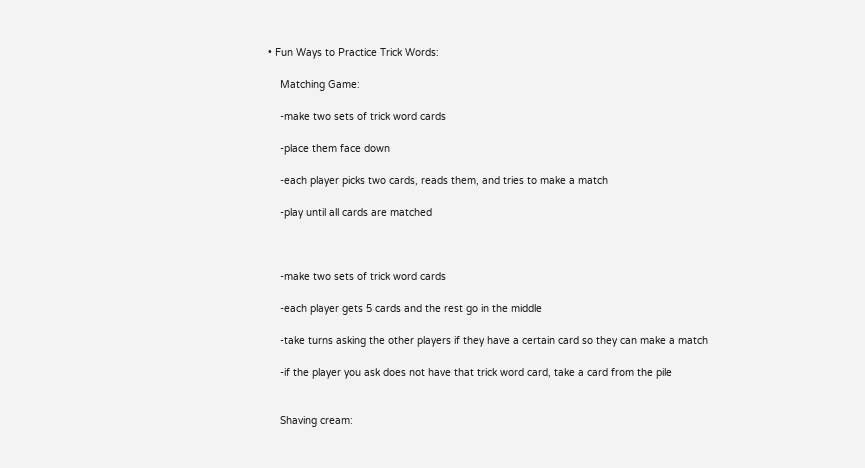• Fun Ways to Practice Trick Words:

    Matching Game:

    -make two sets of trick word cards

    -place them face down

    -each player picks two cards, reads them, and tries to make a match

    -play until all cards are matched



    -make two sets of trick word cards

    -each player gets 5 cards and the rest go in the middle

    -take turns asking the other players if they have a certain card so they can make a match

    -if the player you ask does not have that trick word card, take a card from the pile


    Shaving cream: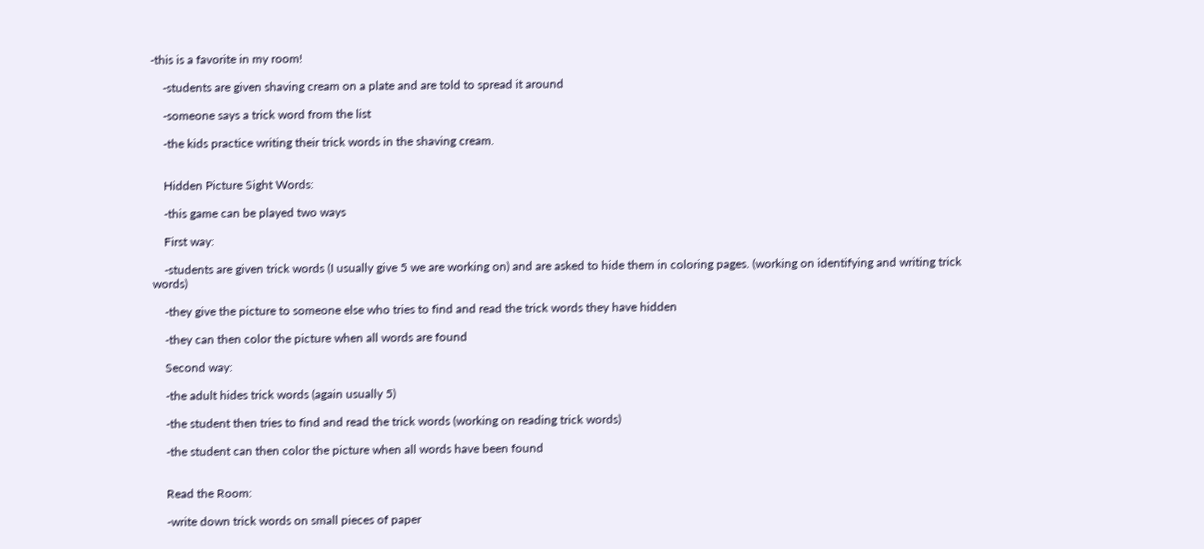-this is a favorite in my room!

    -students are given shaving cream on a plate and are told to spread it around

    -someone says a trick word from the list

    -the kids practice writing their trick words in the shaving cream.


    Hidden Picture Sight Words:

    -this game can be played two ways

    First way:

    -students are given trick words (I usually give 5 we are working on) and are asked to hide them in coloring pages. (working on identifying and writing trick words)

    -they give the picture to someone else who tries to find and read the trick words they have hidden

    -they can then color the picture when all words are found

    Second way:

    -the adult hides trick words (again usually 5)

    -the student then tries to find and read the trick words (working on reading trick words)

    -the student can then color the picture when all words have been found


    Read the Room:

    -write down trick words on small pieces of paper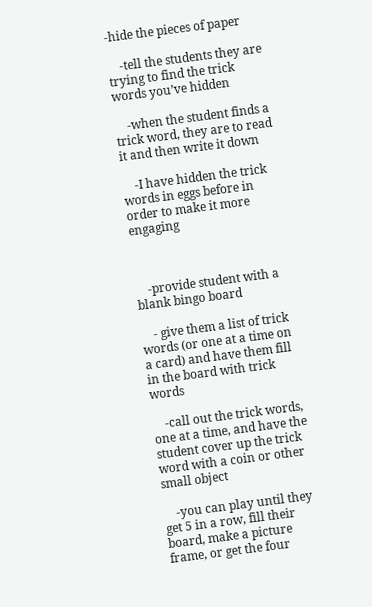-hide the pieces of paper

    -tell the students they are trying to find the trick words you’ve hidden

    -when the student finds a trick word, they are to read it and then write it down

    -I have hidden the trick words in eggs before in order to make it more engaging



    -provide student with a blank bingo board

    - give them a list of trick words (or one at a time on a card) and have them fill in the board with trick words

    -call out the trick words, one at a time, and have the student cover up the trick word with a coin or other small object

    -you can play until they get 5 in a row, fill their board, make a picture frame, or get the four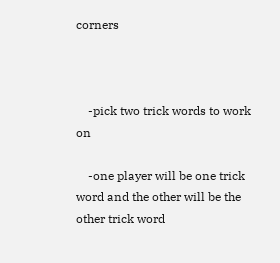corners



    -pick two trick words to work on

    -one player will be one trick word and the other will be the other trick word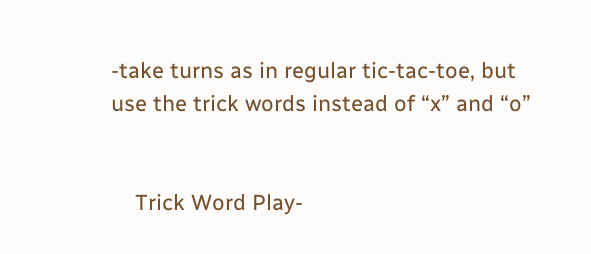-take turns as in regular tic-tac-toe, but use the trick words instead of “x” and “o”


    Trick Word Play-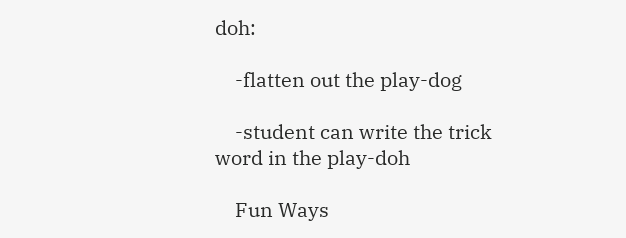doh:

    -flatten out the play-dog

    -student can write the trick word in the play-doh

    Fun Ways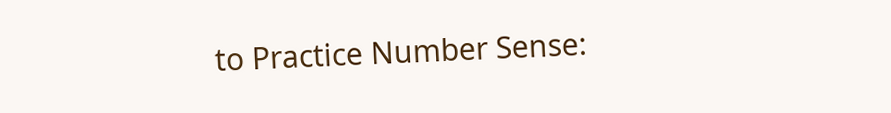to Practice Number Sense: